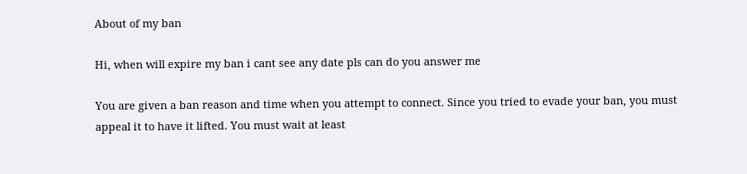About of my ban

Hi, when will expire my ban i cant see any date pls can do you answer me

You are given a ban reason and time when you attempt to connect. Since you tried to evade your ban, you must appeal it to have it lifted. You must wait at least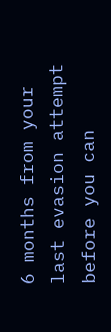6 months from your last evasion attempt before you can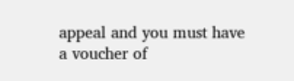appeal and you must have a voucher of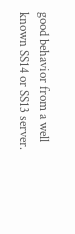good behavior from a well known SS14 or SS13 server.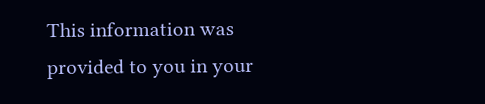This information was provided to you in your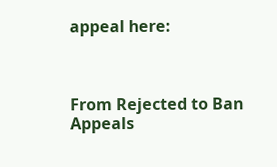appeal here:



From Rejected to Ban Appeals